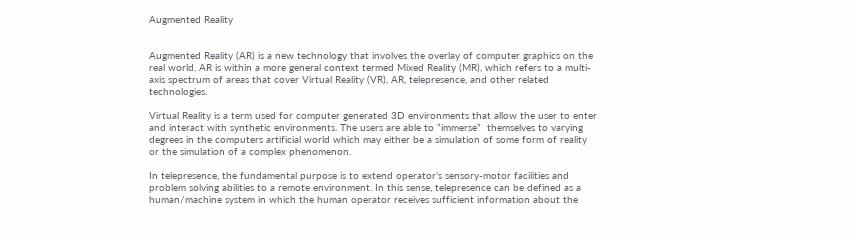Augmented Reality


Augmented Reality (AR) is a new technology that involves the overlay of computer graphics on the real world. AR is within a more general context termed Mixed Reality (MR), which refers to a multi-axis spectrum of areas that cover Virtual Reality (VR), AR, telepresence, and other related technologies.

Virtual Reality is a term used for computer generated 3D environments that allow the user to enter and interact with synthetic environments. The users are able to “immerse”  themselves to varying degrees in the computers artificial world which may either be a simulation of some form of reality or the simulation of a complex phenomenon.

In telepresence, the fundamental purpose is to extend operator’s sensory-motor facilities and problem solving abilities to a remote environment. In this sense, telepresence can be defined as a human/machine system in which the human operator receives sufficient information about the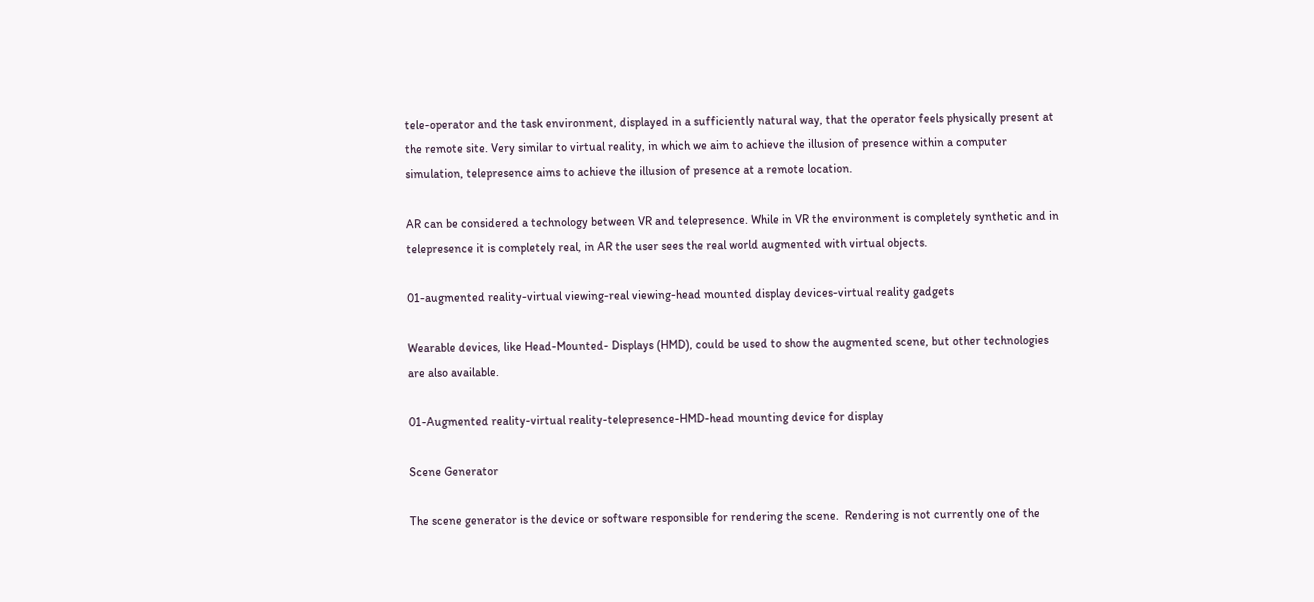tele-operator and the task environment, displayed in a sufficiently natural way, that the operator feels physically present at the remote site. Very similar to virtual reality, in which we aim to achieve the illusion of presence within a computer simulation, telepresence aims to achieve the illusion of presence at a remote location.

AR can be considered a technology between VR and telepresence. While in VR the environment is completely synthetic and in telepresence it is completely real, in AR the user sees the real world augmented with virtual objects.

01-augmented reality-virtual viewing-real viewing-head mounted display devices-virtual reality gadgets

Wearable devices, like Head-Mounted- Displays (HMD), could be used to show the augmented scene, but other technologies are also available.

01-Augmented reality-virtual reality-telepresence-HMD-head mounting device for display

Scene Generator

The scene generator is the device or software responsible for rendering the scene.  Rendering is not currently one of the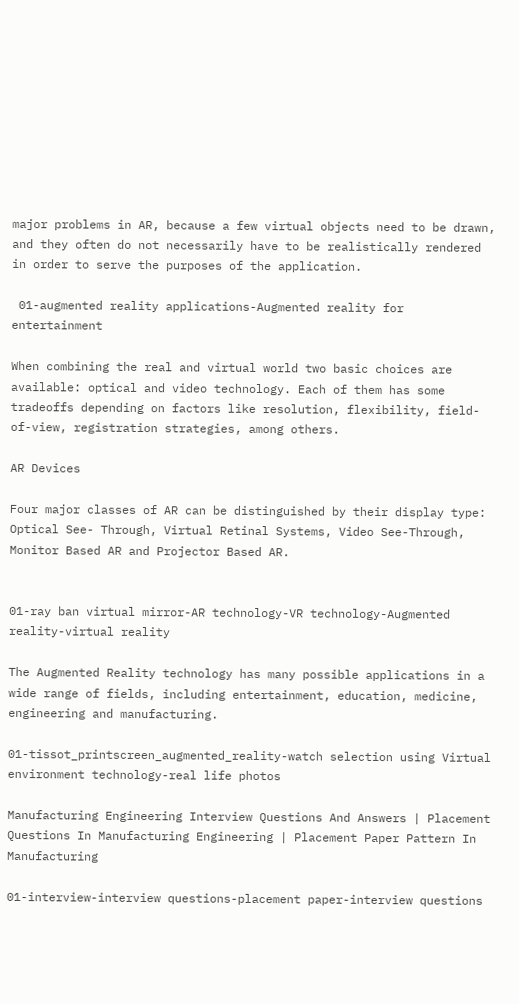major problems in AR, because a few virtual objects need to be drawn, and they often do not necessarily have to be realistically rendered in order to serve the purposes of the application.

 01-augmented reality applications-Augmented reality for entertainment

When combining the real and virtual world two basic choices are available: optical and video technology. Each of them has some tradeoffs depending on factors like resolution, flexibility, field-of-view, registration strategies, among others.

AR Devices

Four major classes of AR can be distinguished by their display type: Optical See- Through, Virtual Retinal Systems, Video See-Through, Monitor Based AR and Projector Based AR.


01-ray ban virtual mirror-AR technology-VR technology-Augmented reality-virtual reality

The Augmented Reality technology has many possible applications in a wide range of fields, including entertainment, education, medicine, engineering and manufacturing.

01-tissot_printscreen_augmented_reality-watch selection using Virtual environment technology-real life photos

Manufacturing Engineering Interview Questions And Answers | Placement Questions In Manufacturing Engineering | Placement Paper Pattern In Manufacturing

01-interview-interview questions-placement paper-interview questions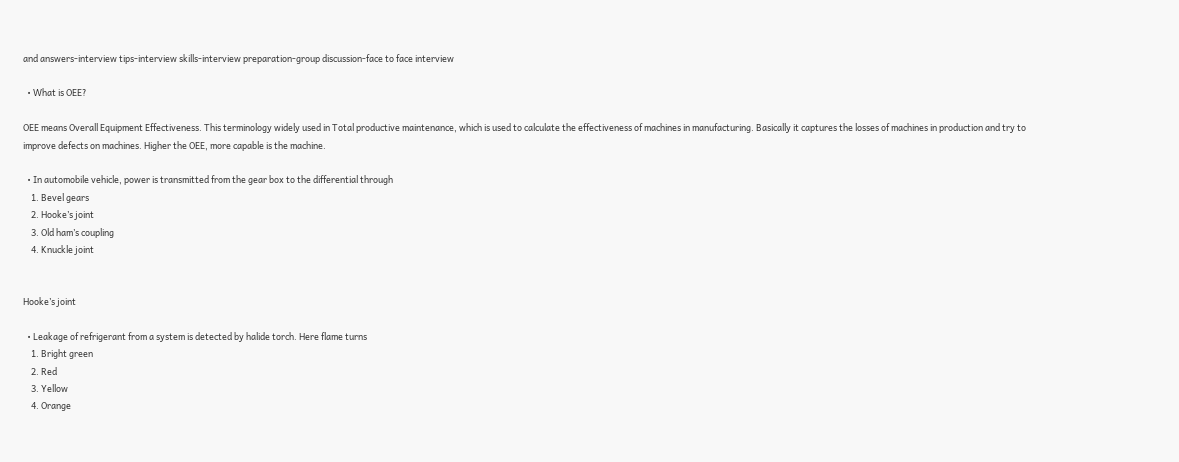and answers-interview tips-interview skills-interview preparation-group discussion-face to face interview

  • What is OEE?

OEE means Overall Equipment Effectiveness. This terminology widely used in Total productive maintenance, which is used to calculate the effectiveness of machines in manufacturing. Basically it captures the losses of machines in production and try to improve defects on machines. Higher the OEE, more capable is the machine.

  • In automobile vehicle, power is transmitted from the gear box to the differential through
    1. Bevel gears
    2. Hooke’s joint
    3. Old ham’s coupling
    4. Knuckle joint


Hooke’s joint

  • Leakage of refrigerant from a system is detected by halide torch. Here flame turns
    1. Bright green
    2. Red
    3. Yellow
    4. Orange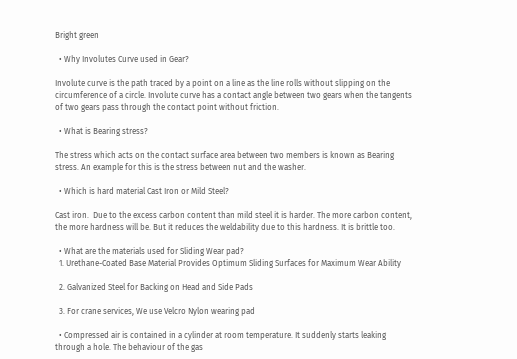Bright green

  • Why Involutes Curve used in Gear?

Involute curve is the path traced by a point on a line as the line rolls without slipping on the circumference of a circle. Involute curve has a contact angle between two gears when the tangents of two gears pass through the contact point without friction.

  • What is Bearing stress?

The stress which acts on the contact surface area between two members is known as Bearing stress. An example for this is the stress between nut and the washer.

  • Which is hard material Cast Iron or Mild Steel?

Cast iron.  Due to the excess carbon content than mild steel it is harder. The more carbon content, the more hardness will be. But it reduces the weldability due to this hardness. It is brittle too.

  • What are the materials used for Sliding Wear pad?
  1. Urethane-Coated Base Material Provides Optimum Sliding Surfaces for Maximum Wear Ability

  2. Galvanized Steel for Backing on Head and Side Pads

  3. For crane services, We use Velcro Nylon wearing pad

  • Compressed air is contained in a cylinder at room temperature. It suddenly starts leaking through a hole. The behaviour of the gas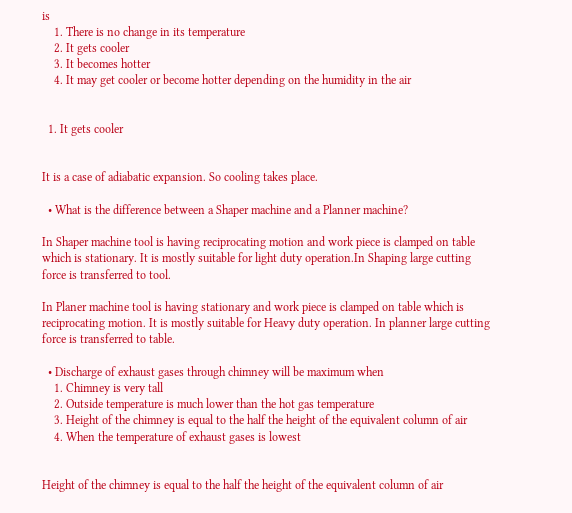is
    1. There is no change in its temperature
    2. It gets cooler
    3. It becomes hotter
    4. It may get cooler or become hotter depending on the humidity in the air


  1. It gets cooler


It is a case of adiabatic expansion. So cooling takes place.

  • What is the difference between a Shaper machine and a Planner machine?

In Shaper machine tool is having reciprocating motion and work piece is clamped on table which is stationary. It is mostly suitable for light duty operation.In Shaping large cutting force is transferred to tool.

In Planer machine tool is having stationary and work piece is clamped on table which is reciprocating motion. It is mostly suitable for Heavy duty operation. In planner large cutting force is transferred to table.

  • Discharge of exhaust gases through chimney will be maximum when
    1. Chimney is very tall
    2. Outside temperature is much lower than the hot gas temperature
    3. Height of the chimney is equal to the half the height of the equivalent column of air
    4. When the temperature of exhaust gases is lowest


Height of the chimney is equal to the half the height of the equivalent column of air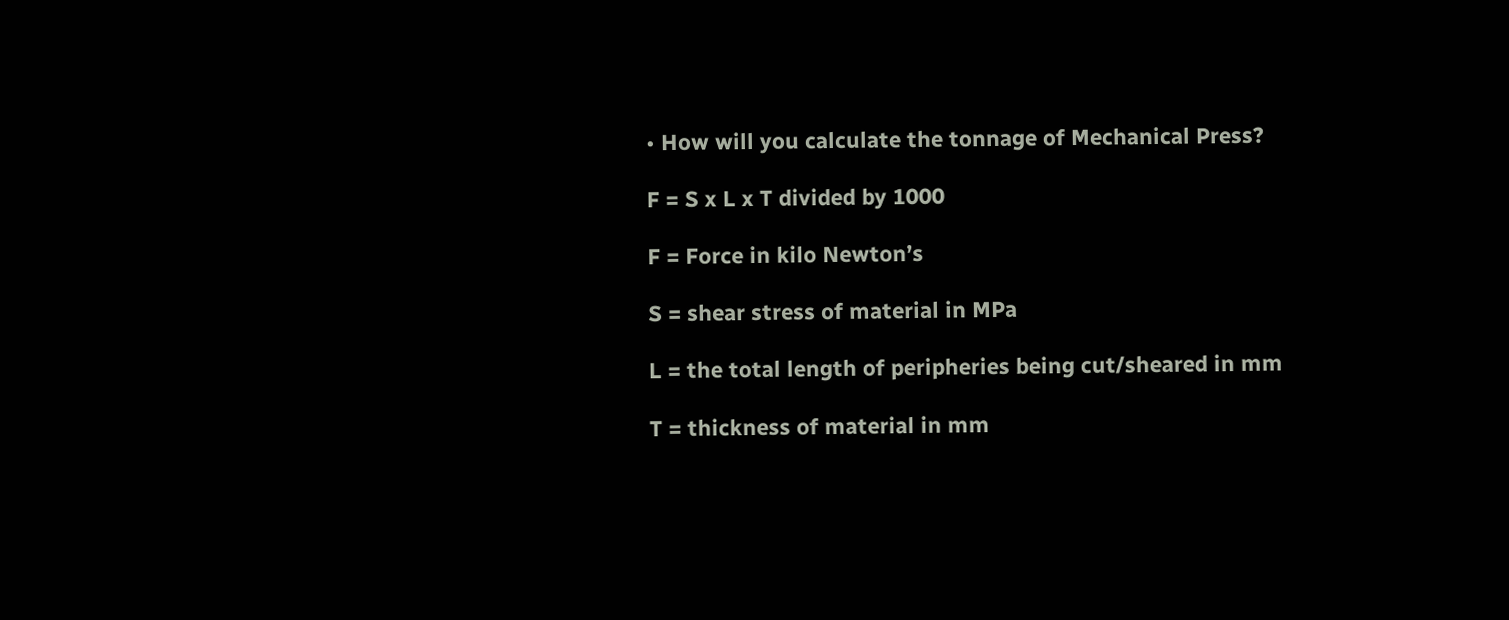• How will you calculate the tonnage of Mechanical Press?

F = S x L x T divided by 1000

F = Force in kilo Newton’s

S = shear stress of material in MPa

L = the total length of peripheries being cut/sheared in mm

T = thickness of material in mm